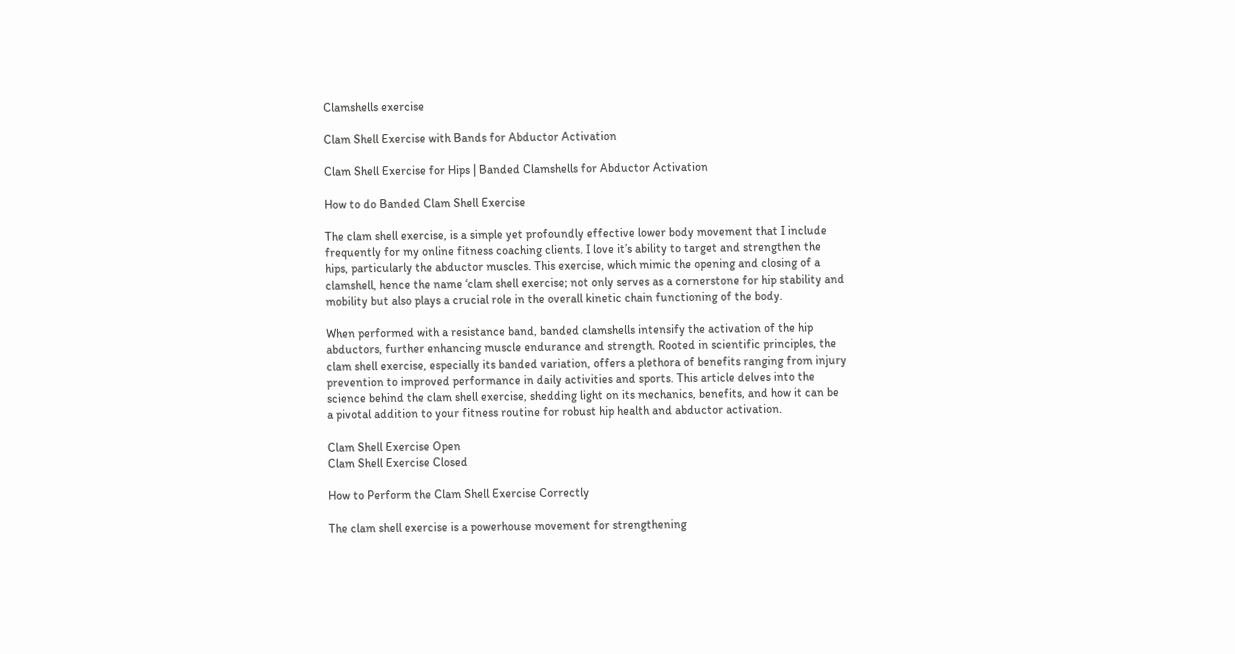Clamshells exercise

Clam Shell Exercise with Bands for Abductor Activation

Clam Shell Exercise for Hips | Banded Clamshells for Abductor Activation

How to do Banded Clam Shell Exercise

The clam shell exercise, is a simple yet profoundly effective lower body movement that I include frequently for my online fitness coaching clients. I love it’s ability to target and strengthen the hips, particularly the abductor muscles. This exercise, which mimic the opening and closing of a clamshell, hence the name ‘clam shell exercise; not only serves as a cornerstone for hip stability and mobility but also plays a crucial role in the overall kinetic chain functioning of the body.

When performed with a resistance band, banded clamshells intensify the activation of the hip abductors, further enhancing muscle endurance and strength. Rooted in scientific principles, the clam shell exercise, especially its banded variation, offers a plethora of benefits ranging from injury prevention to improved performance in daily activities and sports. This article delves into the science behind the clam shell exercise, shedding light on its mechanics, benefits, and how it can be a pivotal addition to your fitness routine for robust hip health and abductor activation.

Clam Shell Exercise Open
Clam Shell Exercise Closed

How to Perform the Clam Shell Exercise Correctly

The clam shell exercise is a powerhouse movement for strengthening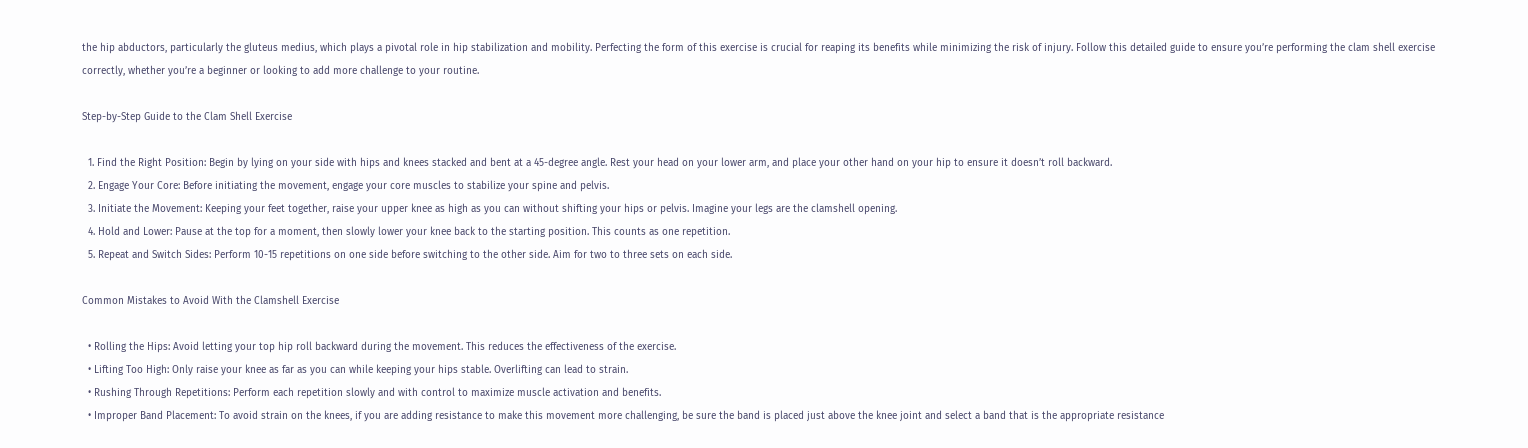the hip abductors, particularly the gluteus medius, which plays a pivotal role in hip stabilization and mobility. Perfecting the form of this exercise is crucial for reaping its benefits while minimizing the risk of injury. Follow this detailed guide to ensure you’re performing the clam shell exercise correctly, whether you’re a beginner or looking to add more challenge to your routine.

Step-by-Step Guide to the Clam Shell Exercise

  1. Find the Right Position: Begin by lying on your side with hips and knees stacked and bent at a 45-degree angle. Rest your head on your lower arm, and place your other hand on your hip to ensure it doesn’t roll backward.
  2. Engage Your Core: Before initiating the movement, engage your core muscles to stabilize your spine and pelvis.
  3. Initiate the Movement: Keeping your feet together, raise your upper knee as high as you can without shifting your hips or pelvis. Imagine your legs are the clamshell opening.
  4. Hold and Lower: Pause at the top for a moment, then slowly lower your knee back to the starting position. This counts as one repetition.
  5. Repeat and Switch Sides: Perform 10-15 repetitions on one side before switching to the other side. Aim for two to three sets on each side.

Common Mistakes to Avoid With the Clamshell Exercise

  • Rolling the Hips: Avoid letting your top hip roll backward during the movement. This reduces the effectiveness of the exercise.
  • Lifting Too High: Only raise your knee as far as you can while keeping your hips stable. Overlifting can lead to strain.
  • Rushing Through Repetitions: Perform each repetition slowly and with control to maximize muscle activation and benefits.
  • Improper Band Placement: To avoid strain on the knees, if you are adding resistance to make this movement more challenging, be sure the band is placed just above the knee joint and select a band that is the appropriate resistance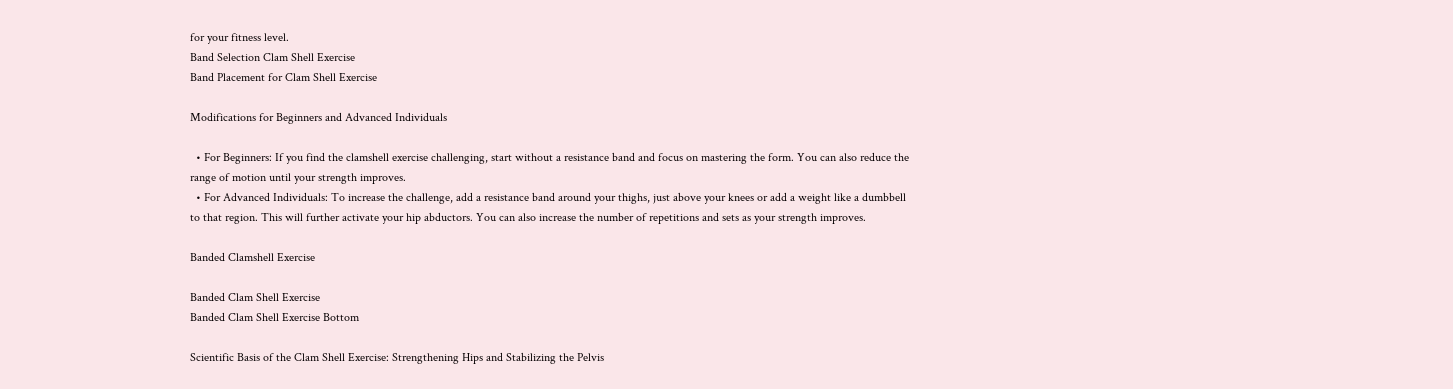for your fitness level.
Band Selection Clam Shell Exercise
Band Placement for Clam Shell Exercise

Modifications for Beginners and Advanced Individuals

  • For Beginners: If you find the clamshell exercise challenging, start without a resistance band and focus on mastering the form. You can also reduce the range of motion until your strength improves.
  • For Advanced Individuals: To increase the challenge, add a resistance band around your thighs, just above your knees or add a weight like a dumbbell to that region. This will further activate your hip abductors. You can also increase the number of repetitions and sets as your strength improves.

Banded Clamshell Exercise

Banded Clam Shell Exercise
Banded Clam Shell Exercise Bottom

Scientific Basis of the Clam Shell Exercise: Strengthening Hips and Stabilizing the Pelvis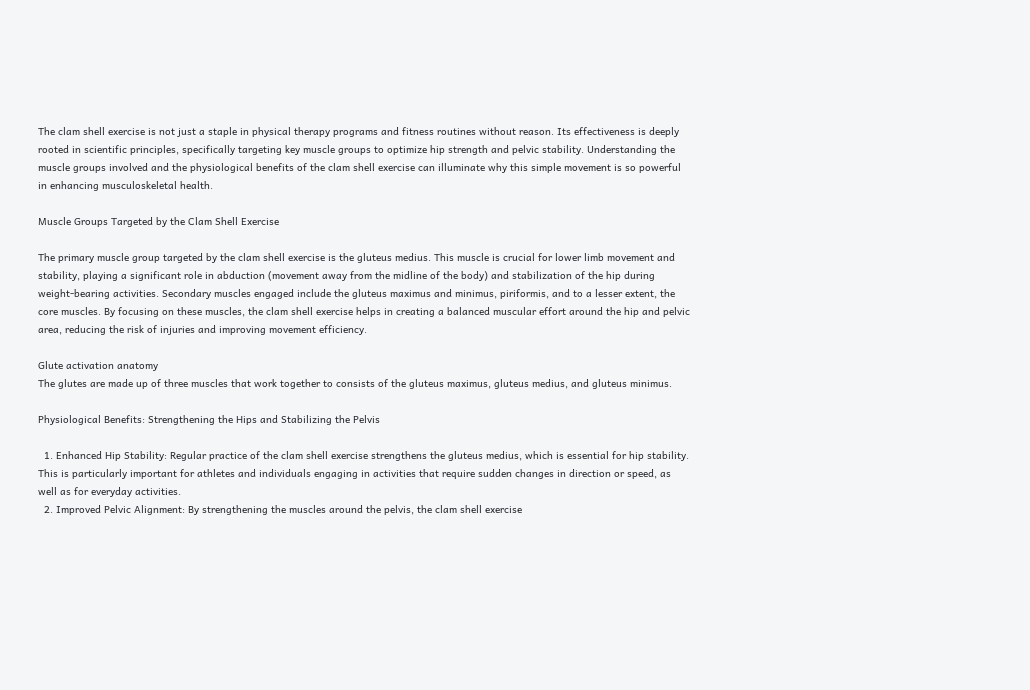The clam shell exercise is not just a staple in physical therapy programs and fitness routines without reason. Its effectiveness is deeply rooted in scientific principles, specifically targeting key muscle groups to optimize hip strength and pelvic stability. Understanding the muscle groups involved and the physiological benefits of the clam shell exercise can illuminate why this simple movement is so powerful in enhancing musculoskeletal health.

Muscle Groups Targeted by the Clam Shell Exercise

The primary muscle group targeted by the clam shell exercise is the gluteus medius. This muscle is crucial for lower limb movement and stability, playing a significant role in abduction (movement away from the midline of the body) and stabilization of the hip during weight-bearing activities. Secondary muscles engaged include the gluteus maximus and minimus, piriformis, and to a lesser extent, the core muscles. By focusing on these muscles, the clam shell exercise helps in creating a balanced muscular effort around the hip and pelvic area, reducing the risk of injuries and improving movement efficiency.

Glute activation anatomy
The glutes are made up of three muscles that work together to consists of the gluteus maximus, gluteus medius, and gluteus minimus.

Physiological Benefits: Strengthening the Hips and Stabilizing the Pelvis

  1. Enhanced Hip Stability: Regular practice of the clam shell exercise strengthens the gluteus medius, which is essential for hip stability. This is particularly important for athletes and individuals engaging in activities that require sudden changes in direction or speed, as well as for everyday activities.
  2. Improved Pelvic Alignment: By strengthening the muscles around the pelvis, the clam shell exercise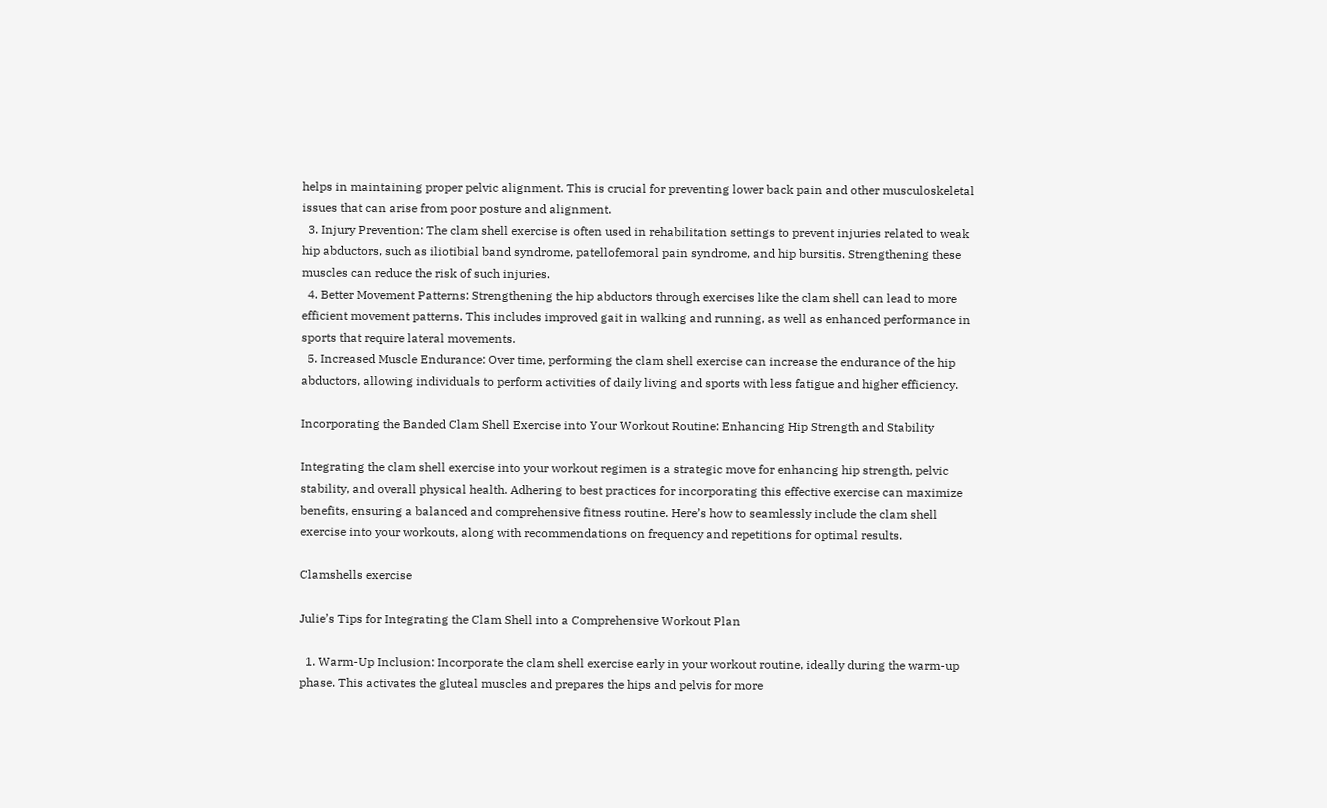helps in maintaining proper pelvic alignment. This is crucial for preventing lower back pain and other musculoskeletal issues that can arise from poor posture and alignment.
  3. Injury Prevention: The clam shell exercise is often used in rehabilitation settings to prevent injuries related to weak hip abductors, such as iliotibial band syndrome, patellofemoral pain syndrome, and hip bursitis. Strengthening these muscles can reduce the risk of such injuries.
  4. Better Movement Patterns: Strengthening the hip abductors through exercises like the clam shell can lead to more efficient movement patterns. This includes improved gait in walking and running, as well as enhanced performance in sports that require lateral movements.
  5. Increased Muscle Endurance: Over time, performing the clam shell exercise can increase the endurance of the hip abductors, allowing individuals to perform activities of daily living and sports with less fatigue and higher efficiency.

Incorporating the Banded Clam Shell Exercise into Your Workout Routine: Enhancing Hip Strength and Stability

Integrating the clam shell exercise into your workout regimen is a strategic move for enhancing hip strength, pelvic stability, and overall physical health. Adhering to best practices for incorporating this effective exercise can maximize benefits, ensuring a balanced and comprehensive fitness routine. Here’s how to seamlessly include the clam shell exercise into your workouts, along with recommendations on frequency and repetitions for optimal results.

Clamshells exercise

Julie’s Tips for Integrating the Clam Shell into a Comprehensive Workout Plan

  1. Warm-Up Inclusion: Incorporate the clam shell exercise early in your workout routine, ideally during the warm-up phase. This activates the gluteal muscles and prepares the hips and pelvis for more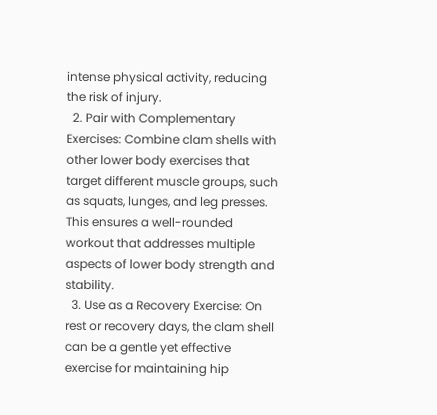intense physical activity, reducing the risk of injury.
  2. Pair with Complementary Exercises: Combine clam shells with other lower body exercises that target different muscle groups, such as squats, lunges, and leg presses. This ensures a well-rounded workout that addresses multiple aspects of lower body strength and stability.
  3. Use as a Recovery Exercise: On rest or recovery days, the clam shell can be a gentle yet effective exercise for maintaining hip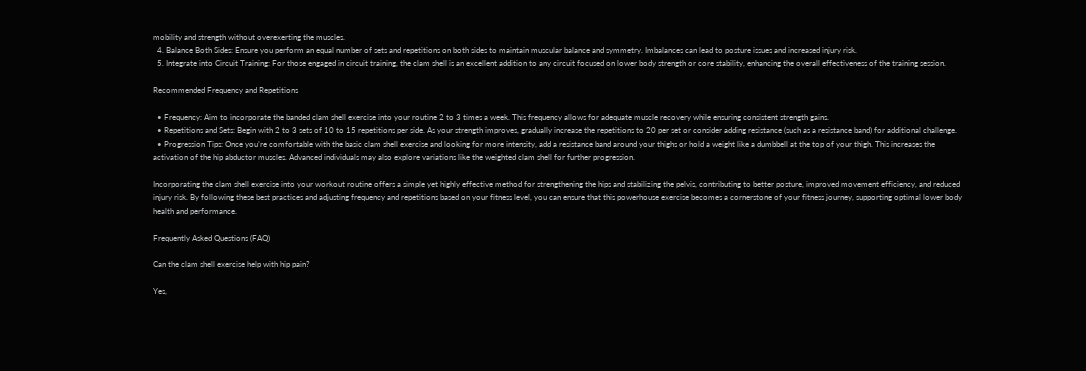mobility and strength without overexerting the muscles.
  4. Balance Both Sides: Ensure you perform an equal number of sets and repetitions on both sides to maintain muscular balance and symmetry. Imbalances can lead to posture issues and increased injury risk.
  5. Integrate into Circuit Training: For those engaged in circuit training, the clam shell is an excellent addition to any circuit focused on lower body strength or core stability, enhancing the overall effectiveness of the training session.

Recommended Frequency and Repetitions

  • Frequency: Aim to incorporate the banded clam shell exercise into your routine 2 to 3 times a week. This frequency allows for adequate muscle recovery while ensuring consistent strength gains.
  • Repetitions and Sets: Begin with 2 to 3 sets of 10 to 15 repetitions per side. As your strength improves, gradually increase the repetitions to 20 per set or consider adding resistance (such as a resistance band) for additional challenge.
  • Progression Tips: Once you’re comfortable with the basic clam shell exercise and looking for more intensity, add a resistance band around your thighs or hold a weight like a dumbbell at the top of your thigh. This increases the activation of the hip abductor muscles. Advanced individuals may also explore variations like the weighted clam shell for further progression.

Incorporating the clam shell exercise into your workout routine offers a simple yet highly effective method for strengthening the hips and stabilizing the pelvis, contributing to better posture, improved movement efficiency, and reduced injury risk. By following these best practices and adjusting frequency and repetitions based on your fitness level, you can ensure that this powerhouse exercise becomes a cornerstone of your fitness journey, supporting optimal lower body health and performance.

Frequently Asked Questions (FAQ)

Can the clam shell exercise help with hip pain?

Yes,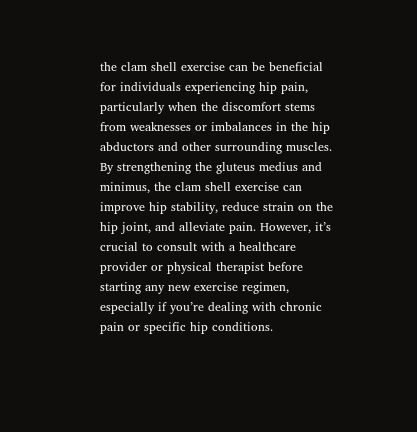the clam shell exercise can be beneficial for individuals experiencing hip pain, particularly when the discomfort stems from weaknesses or imbalances in the hip abductors and other surrounding muscles. By strengthening the gluteus medius and minimus, the clam shell exercise can improve hip stability, reduce strain on the hip joint, and alleviate pain. However, it’s crucial to consult with a healthcare provider or physical therapist before starting any new exercise regimen, especially if you’re dealing with chronic pain or specific hip conditions.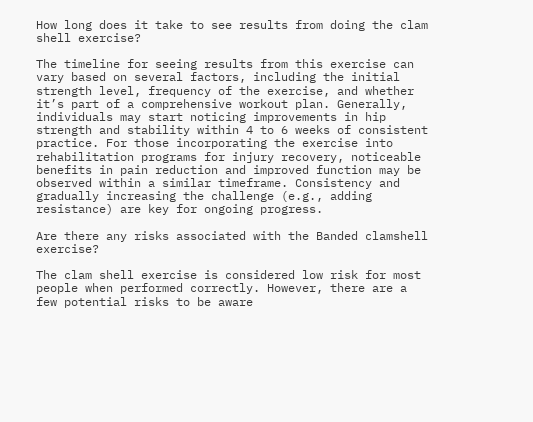How long does it take to see results from doing the clam shell exercise?

The timeline for seeing results from this exercise can vary based on several factors, including the initial strength level, frequency of the exercise, and whether it’s part of a comprehensive workout plan. Generally, individuals may start noticing improvements in hip strength and stability within 4 to 6 weeks of consistent practice. For those incorporating the exercise into rehabilitation programs for injury recovery, noticeable benefits in pain reduction and improved function may be observed within a similar timeframe. Consistency and gradually increasing the challenge (e.g., adding resistance) are key for ongoing progress.

Are there any risks associated with the Banded clamshell exercise?

The clam shell exercise is considered low risk for most people when performed correctly. However, there are a few potential risks to be aware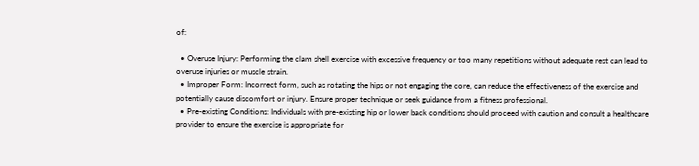of:

  • Overuse Injury: Performing the clam shell exercise with excessive frequency or too many repetitions without adequate rest can lead to overuse injuries or muscle strain.
  • Improper Form: Incorrect form, such as rotating the hips or not engaging the core, can reduce the effectiveness of the exercise and potentially cause discomfort or injury. Ensure proper technique or seek guidance from a fitness professional.
  • Pre-existing Conditions: Individuals with pre-existing hip or lower back conditions should proceed with caution and consult a healthcare provider to ensure the exercise is appropriate for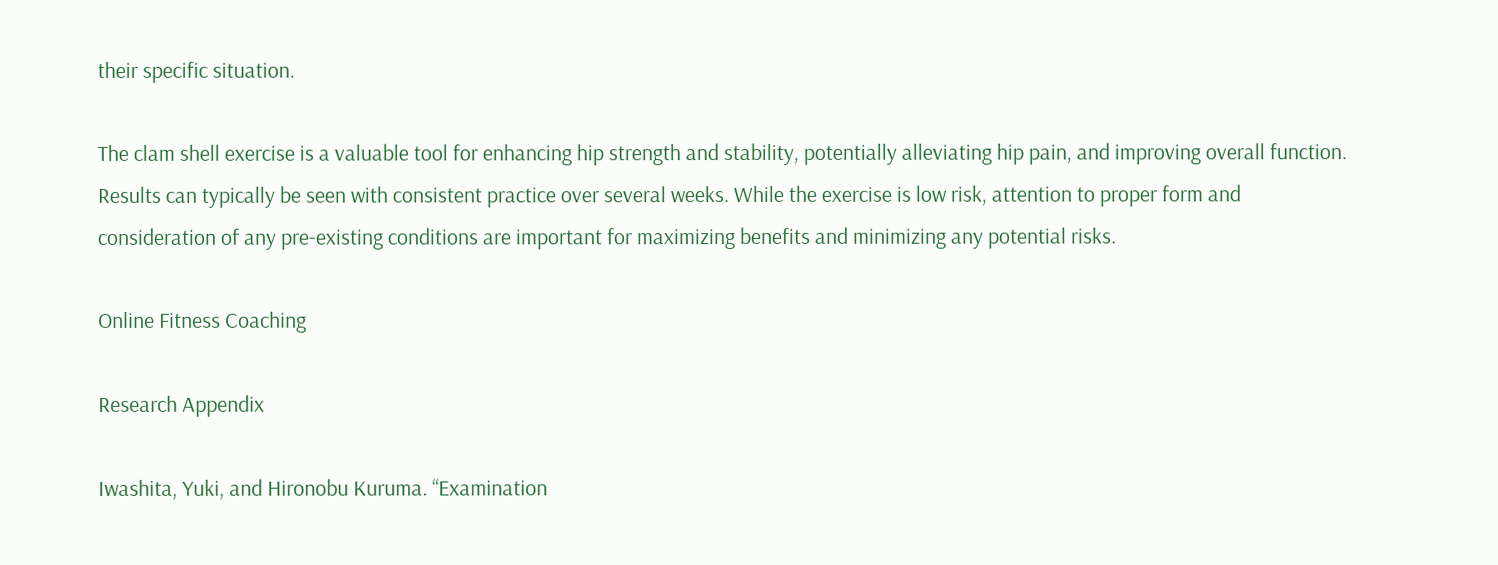their specific situation.

The clam shell exercise is a valuable tool for enhancing hip strength and stability, potentially alleviating hip pain, and improving overall function. Results can typically be seen with consistent practice over several weeks. While the exercise is low risk, attention to proper form and consideration of any pre-existing conditions are important for maximizing benefits and minimizing any potential risks.

Online Fitness Coaching

Research Appendix

Iwashita, Yuki, and Hironobu Kuruma. “Examination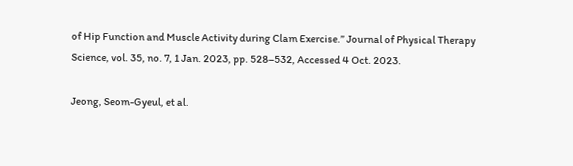of Hip Function and Muscle Activity during Clam Exercise.” Journal of Physical Therapy Science, vol. 35, no. 7, 1 Jan. 2023, pp. 528–532, Accessed 4 Oct. 2023.

Jeong, Seom-Gyeul, et al.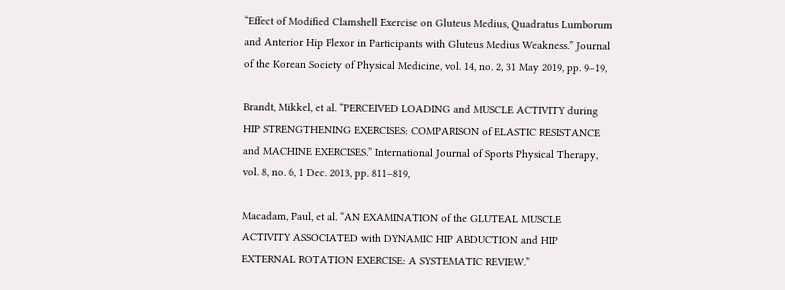“Effect of Modified Clamshell Exercise on Gluteus Medius, Quadratus Lumborum and Anterior Hip Flexor in Participants with Gluteus Medius Weakness.” Journal of the Korean Society of Physical Medicine, vol. 14, no. 2, 31 May 2019, pp. 9–19,

Brandt, Mikkel, et al. “PERCEIVED LOADING and MUSCLE ACTIVITY during HIP STRENGTHENING EXERCISES: COMPARISON of ELASTIC RESISTANCE and MACHINE EXERCISES.” International Journal of Sports Physical Therapy, vol. 8, no. 6, 1 Dec. 2013, pp. 811–819,

Macadam, Paul, et al. “AN EXAMINATION of the GLUTEAL MUSCLE ACTIVITY ASSOCIATED with DYNAMIC HIP ABDUCTION and HIP EXTERNAL ROTATION EXERCISE: A SYSTEMATIC REVIEW.”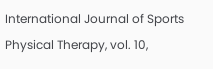International Journal of Sports Physical Therapy, vol. 10,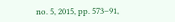no. 5, 2015, pp. 573–91,